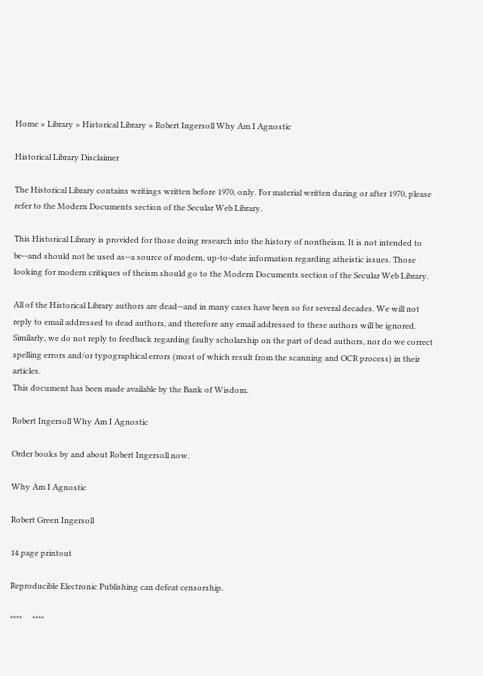Home » Library » Historical Library » Robert Ingersoll Why Am I Agnostic

Historical Library Disclaimer

The Historical Library contains writings written before 1970, only. For material written during or after 1970, please refer to the Modern Documents section of the Secular Web Library.

This Historical Library is provided for those doing research into the history of nontheism. It is not intended to be--and should not be used as--a source of modern, up-to-date information regarding atheistic issues. Those looking for modern critiques of theism should go to the Modern Documents section of the Secular Web Library.

All of the Historical Library authors are dead--and in many cases have been so for several decades. We will not reply to email addressed to dead authors, and therefore any email addressed to these authors will be ignored. Similarly, we do not reply to feedback regarding faulty scholarship on the part of dead authors, nor do we correct spelling errors and/or typographical errors (most of which result from the scanning and OCR process) in their articles.
This document has been made available by the Bank of Wisdom.

Robert Ingersoll Why Am I Agnostic

Order books by and about Robert Ingersoll now.

Why Am I Agnostic

Robert Green Ingersoll

14 page printout

Reproducible Electronic Publishing can defeat censorship.

****     ****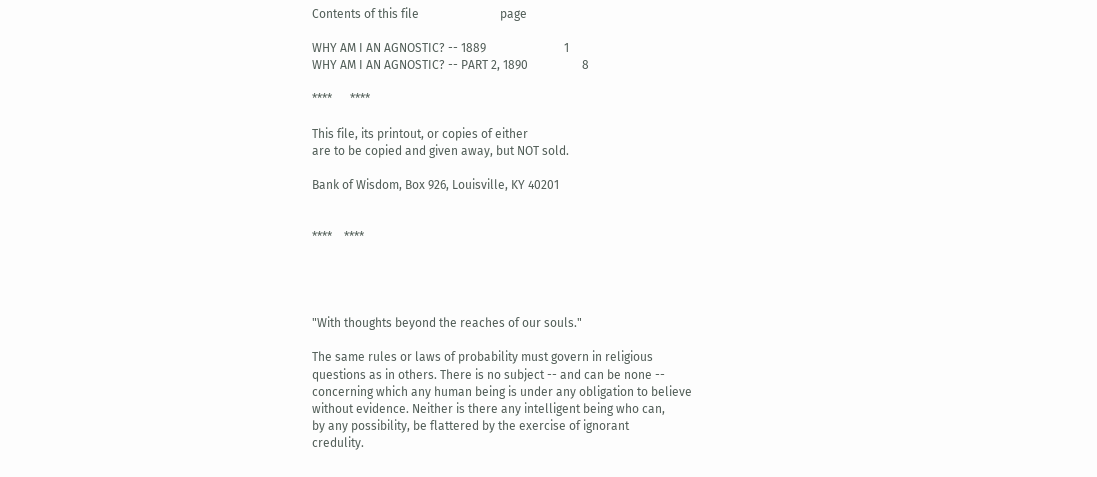Contents of this file                           page

WHY AM I AN AGNOSTIC? -- 1889                          1
WHY AM I AN AGNOSTIC? -- PART 2, 1890                  8

****      ****

This file, its printout, or copies of either
are to be copied and given away, but NOT sold.

Bank of Wisdom, Box 926, Louisville, KY 40201


****    ****




"With thoughts beyond the reaches of our souls."

The same rules or laws of probability must govern in religious
questions as in others. There is no subject -- and can be none --
concerning which any human being is under any obligation to believe
without evidence. Neither is there any intelligent being who can,
by any possibility, be flattered by the exercise of ignorant
credulity.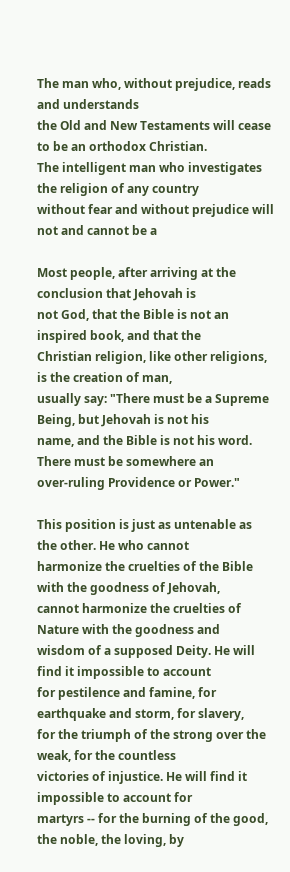The man who, without prejudice, reads and understands
the Old and New Testaments will cease to be an orthodox Christian.
The intelligent man who investigates the religion of any country
without fear and without prejudice will not and cannot be a

Most people, after arriving at the conclusion that Jehovah is
not God, that the Bible is not an inspired book, and that the
Christian religion, like other religions, is the creation of man,
usually say: "There must be a Supreme Being, but Jehovah is not his
name, and the Bible is not his word. There must be somewhere an
over-ruling Providence or Power."

This position is just as untenable as the other. He who cannot
harmonize the cruelties of the Bible with the goodness of Jehovah,
cannot harmonize the cruelties of Nature with the goodness and
wisdom of a supposed Deity. He will find it impossible to account
for pestilence and famine, for earthquake and storm, for slavery,
for the triumph of the strong over the weak, for the countless
victories of injustice. He will find it impossible to account for
martyrs -- for the burning of the good, the noble, the loving, by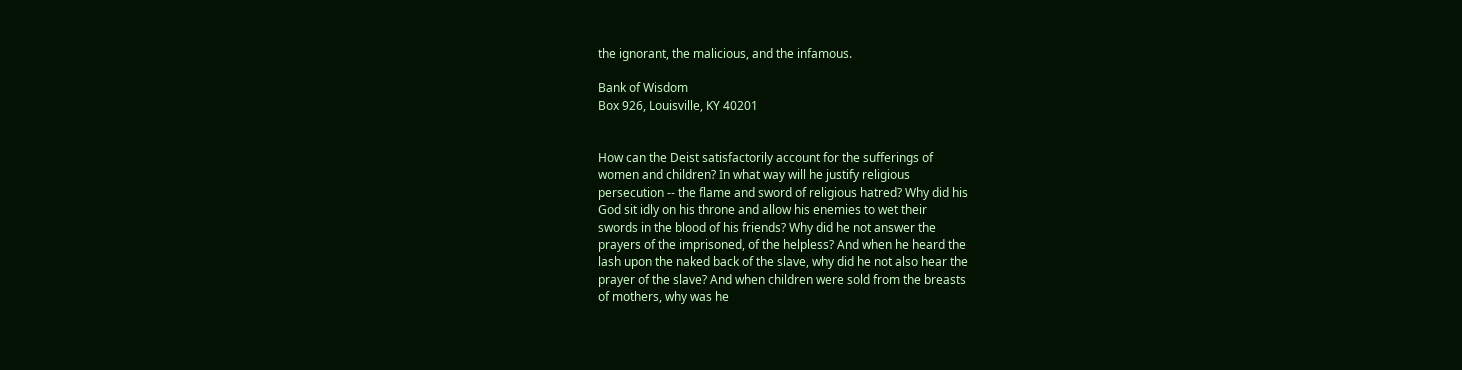the ignorant, the malicious, and the infamous.

Bank of Wisdom
Box 926, Louisville, KY 40201


How can the Deist satisfactorily account for the sufferings of
women and children? In what way will he justify religious
persecution -- the flame and sword of religious hatred? Why did his
God sit idly on his throne and allow his enemies to wet their
swords in the blood of his friends? Why did he not answer the
prayers of the imprisoned, of the helpless? And when he heard the
lash upon the naked back of the slave, why did he not also hear the
prayer of the slave? And when children were sold from the breasts
of mothers, why was he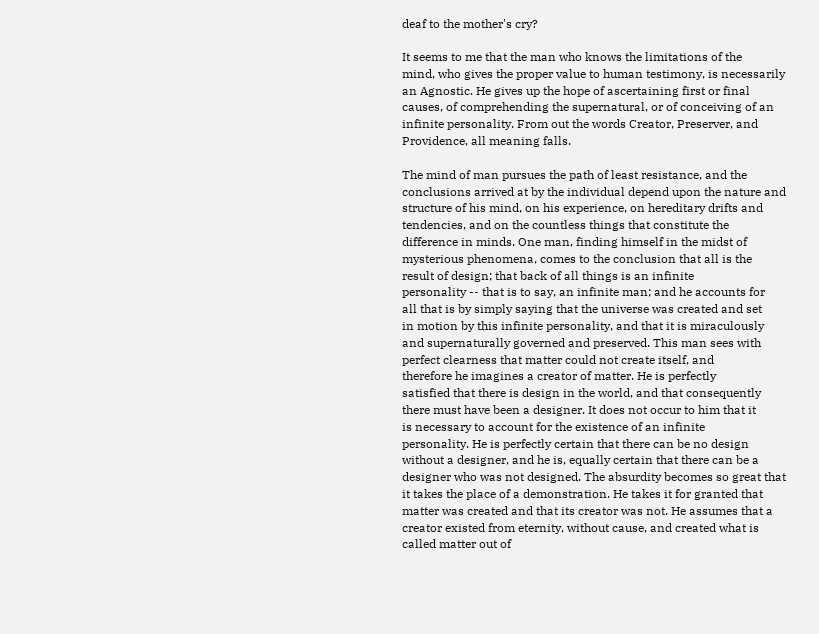deaf to the mother's cry?

It seems to me that the man who knows the limitations of the
mind, who gives the proper value to human testimony, is necessarily
an Agnostic. He gives up the hope of ascertaining first or final
causes, of comprehending the supernatural, or of conceiving of an
infinite personality. From out the words Creator, Preserver, and
Providence, all meaning falls.

The mind of man pursues the path of least resistance, and the
conclusions arrived at by the individual depend upon the nature and
structure of his mind, on his experience, on hereditary drifts and
tendencies, and on the countless things that constitute the
difference in minds. One man, finding himself in the midst of
mysterious phenomena, comes to the conclusion that all is the
result of design; that back of all things is an infinite
personality -- that is to say, an infinite man; and he accounts for
all that is by simply saying that the universe was created and set
in motion by this infinite personality, and that it is miraculously
and supernaturally governed and preserved. This man sees with
perfect clearness that matter could not create itself, and
therefore he imagines a creator of matter. He is perfectly
satisfied that there is design in the world, and that consequently
there must have been a designer. It does not occur to him that it
is necessary to account for the existence of an infinite
personality. He is perfectly certain that there can be no design
without a designer, and he is, equally certain that there can be a
designer who was not designed. The absurdity becomes so great that
it takes the place of a demonstration. He takes it for granted that
matter was created and that its creator was not. He assumes that a
creator existed from eternity, without cause, and created what is
called matter out of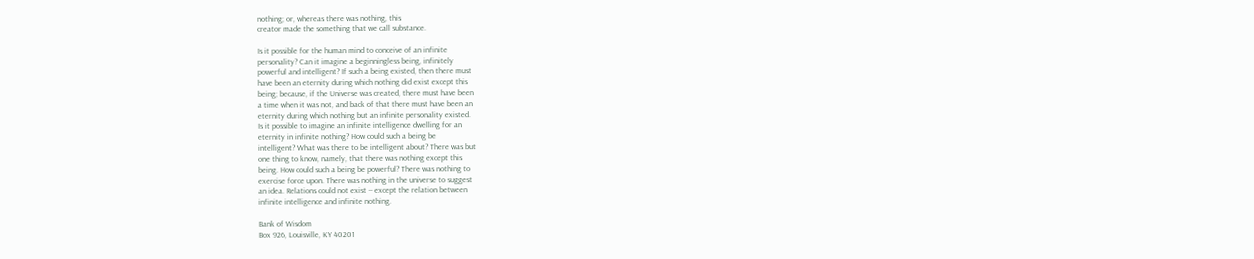nothing; or, whereas there was nothing, this
creator made the something that we call substance.

Is it possible for the human mind to conceive of an infinite
personality? Can it imagine a beginningless being, infinitely
powerful and intelligent? If such a being existed, then there must
have been an eternity during which nothing did exist except this
being; because, if the Universe was created, there must have been
a time when it was not, and back of that there must have been an
eternity during which nothing but an infinite personality existed.
Is it possible to imagine an infinite intelligence dwelling for an
eternity in infinite nothing? How could such a being be
intelligent? What was there to be intelligent about? There was but
one thing to know, namely, that there was nothing except this
being. How could such a being be powerful? There was nothing to
exercise force upon. There was nothing in the universe to suggest
an idea. Relations could not exist -- except the relation between
infinite intelligence and infinite nothing.

Bank of Wisdom
Box 926, Louisville, KY 40201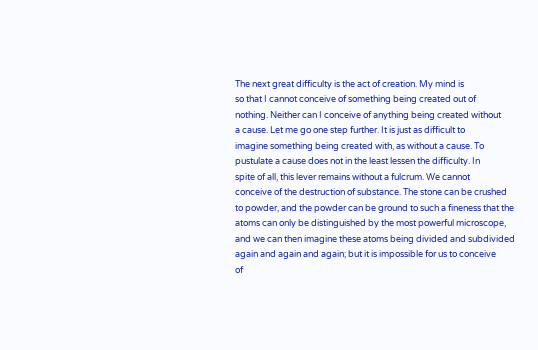The next great difficulty is the act of creation. My mind is
so that I cannot conceive of something being created out of
nothing. Neither can I conceive of anything being created without
a cause. Let me go one step further. It is just as difficult to
imagine something being created with, as without a cause. To
pustulate a cause does not in the least lessen the difficulty. In
spite of all, this lever remains without a fulcrum. We cannot
conceive of the destruction of substance. The stone can be crushed
to powder, and the powder can be ground to such a fineness that the
atoms can only be distinguished by the most powerful microscope,
and we can then imagine these atoms being divided and subdivided
again and again and again; but it is impossible for us to conceive
of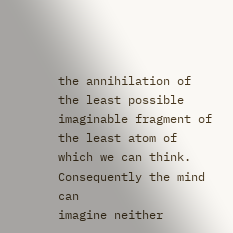the annihilation of the least possible imaginable fragment of
the least atom of which we can think. Consequently the mind can
imagine neither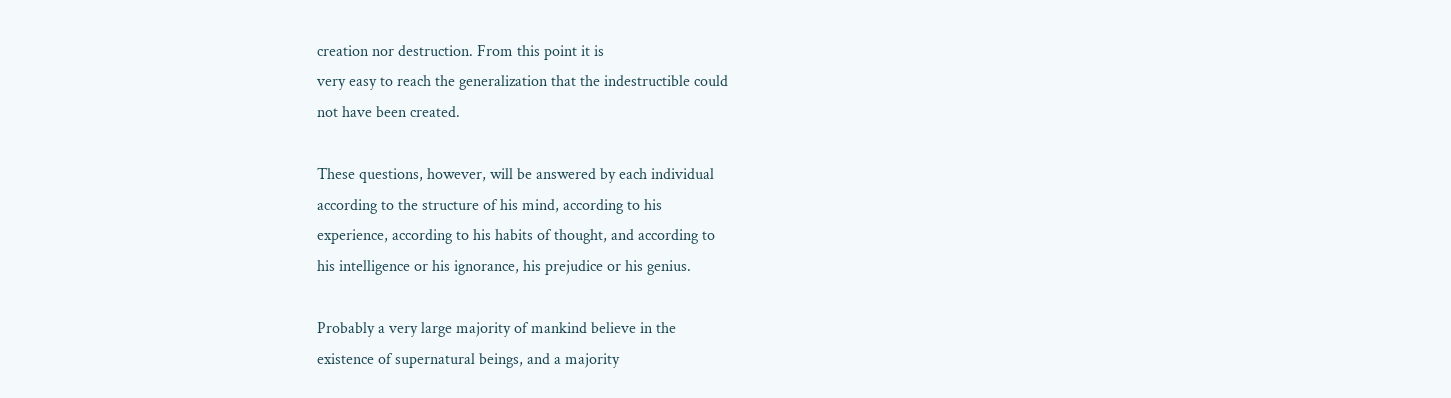creation nor destruction. From this point it is
very easy to reach the generalization that the indestructible could
not have been created.

These questions, however, will be answered by each individual
according to the structure of his mind, according to his
experience, according to his habits of thought, and according to
his intelligence or his ignorance, his prejudice or his genius.

Probably a very large majority of mankind believe in the
existence of supernatural beings, and a majority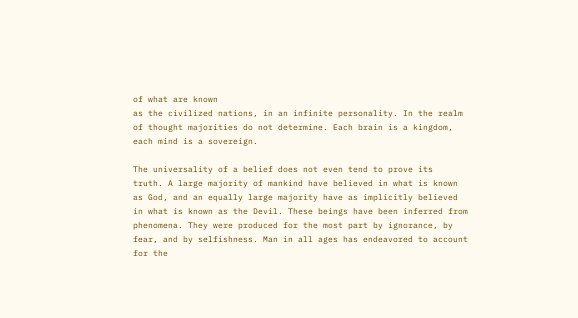of what are known
as the civilized nations, in an infinite personality. In the realm
of thought majorities do not determine. Each brain is a kingdom,
each mind is a sovereign.

The universality of a belief does not even tend to prove its
truth. A large majority of mankind have believed in what is known
as God, and an equally large majority have as implicitly believed
in what is known as the Devil. These beings have been inferred from
phenomena. They were produced for the most part by ignorance, by
fear, and by selfishness. Man in all ages has endeavored to account
for the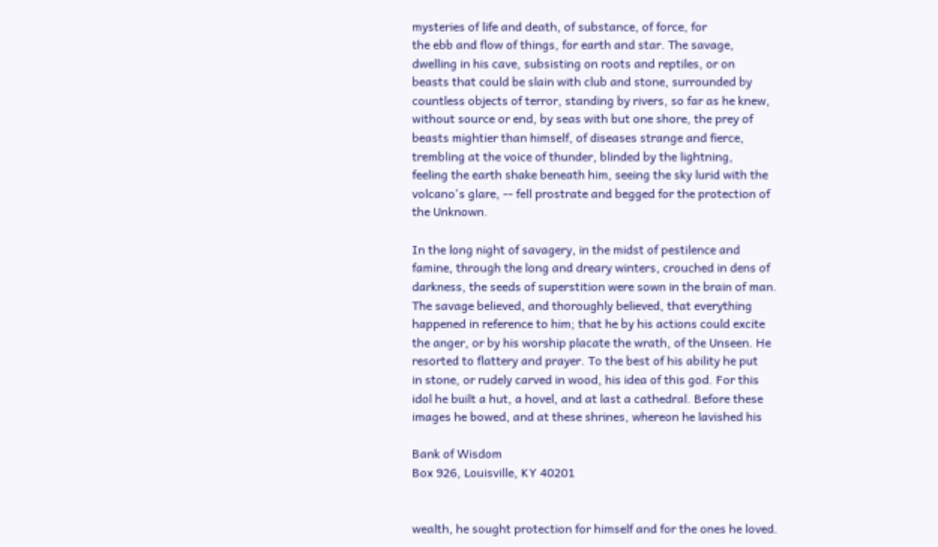mysteries of life and death, of substance, of force, for
the ebb and flow of things, for earth and star. The savage,
dwelling in his cave, subsisting on roots and reptiles, or on
beasts that could be slain with club and stone, surrounded by
countless objects of terror, standing by rivers, so far as he knew,
without source or end, by seas with but one shore, the prey of
beasts mightier than himself, of diseases strange and fierce,
trembling at the voice of thunder, blinded by the lightning,
feeling the earth shake beneath him, seeing the sky lurid with the
volcano's glare, -- fell prostrate and begged for the protection of
the Unknown.

In the long night of savagery, in the midst of pestilence and
famine, through the long and dreary winters, crouched in dens of
darkness, the seeds of superstition were sown in the brain of man.
The savage believed, and thoroughly believed, that everything
happened in reference to him; that he by his actions could excite
the anger, or by his worship placate the wrath, of the Unseen. He
resorted to flattery and prayer. To the best of his ability he put
in stone, or rudely carved in wood, his idea of this god. For this
idol he built a hut, a hovel, and at last a cathedral. Before these
images he bowed, and at these shrines, whereon he lavished his

Bank of Wisdom
Box 926, Louisville, KY 40201


wealth, he sought protection for himself and for the ones he loved.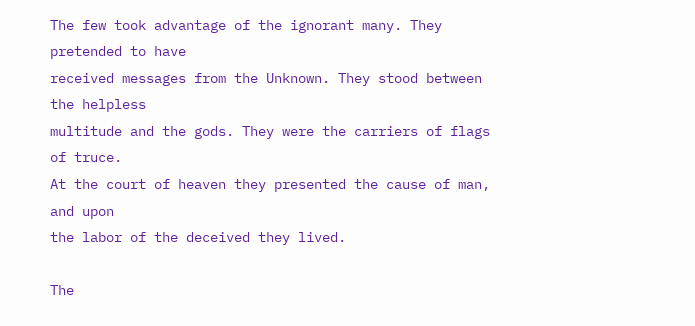The few took advantage of the ignorant many. They pretended to have
received messages from the Unknown. They stood between the helpless
multitude and the gods. They were the carriers of flags of truce.
At the court of heaven they presented the cause of man, and upon
the labor of the deceived they lived.

The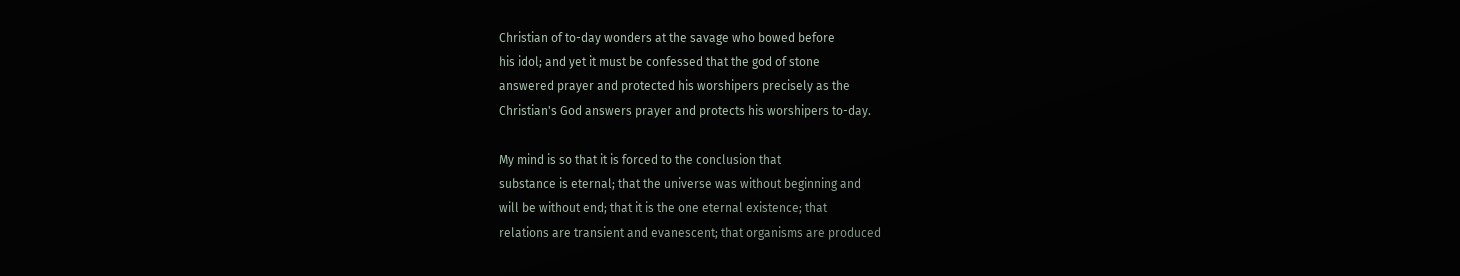Christian of to-day wonders at the savage who bowed before
his idol; and yet it must be confessed that the god of stone
answered prayer and protected his worshipers precisely as the
Christian's God answers prayer and protects his worshipers to-day.

My mind is so that it is forced to the conclusion that
substance is eternal; that the universe was without beginning and
will be without end; that it is the one eternal existence; that
relations are transient and evanescent; that organisms are produced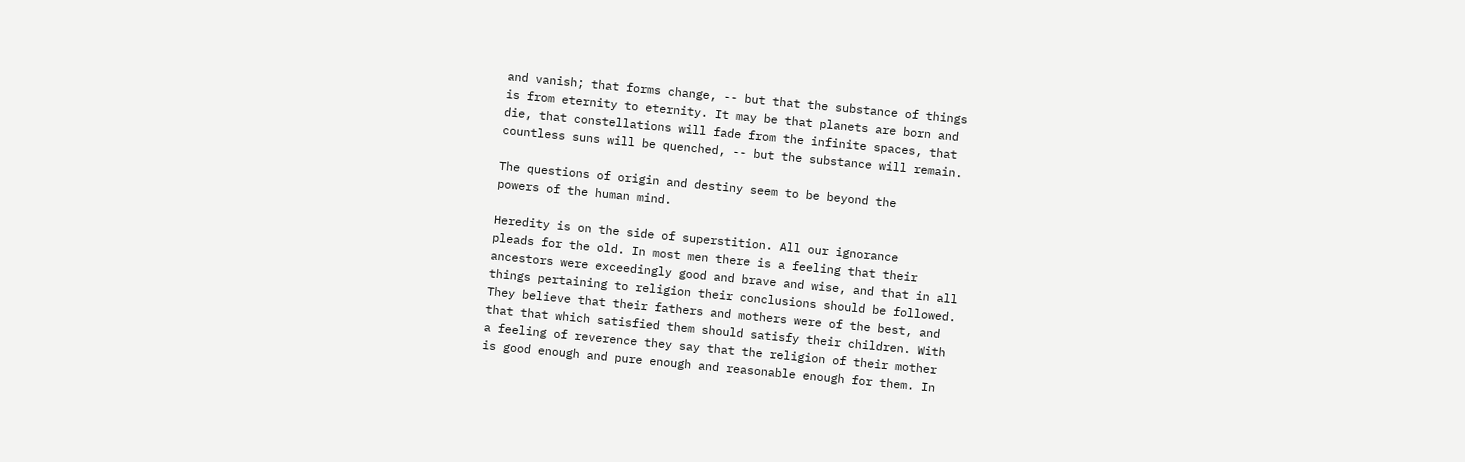and vanish; that forms change, -- but that the substance of things
is from eternity to eternity. It may be that planets are born and
die, that constellations will fade from the infinite spaces, that
countless suns will be quenched, -- but the substance will remain.

The questions of origin and destiny seem to be beyond the
powers of the human mind.

Heredity is on the side of superstition. All our ignorance
pleads for the old. In most men there is a feeling that their
ancestors were exceedingly good and brave and wise, and that in all
things pertaining to religion their conclusions should be followed.
They believe that their fathers and mothers were of the best, and
that that which satisfied them should satisfy their children. With
a feeling of reverence they say that the religion of their mother
is good enough and pure enough and reasonable enough for them. In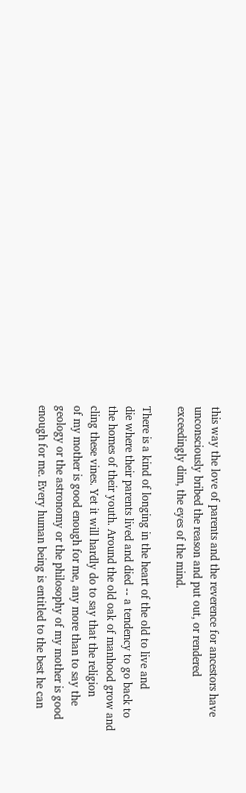this way the love of parents and the reverence for ancestors have
unconsciously bribed the reason and put out, or rendered
exceedingly dim, the eyes of the mind.

There is a kind of longing in the heart of the old to live and
die where their parents lived and died -- a tendency to go back to
the homes of their youth. Around the old oak of manhood grow and
cling these vines. Yet it will hardly do to say that the religion
of my mother is good enough for me, any more than to say the
geology or the astronomy or the philosophy of my mother is good
enough for me. Every human being is entitled to the best he can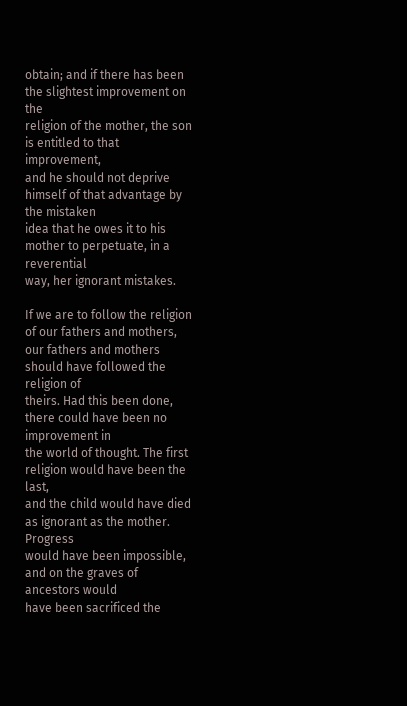obtain; and if there has been the slightest improvement on the
religion of the mother, the son is entitled to that improvement,
and he should not deprive himself of that advantage by the mistaken
idea that he owes it to his mother to perpetuate, in a reverential
way, her ignorant mistakes.

If we are to follow the religion of our fathers and mothers,
our fathers and mothers should have followed the religion of
theirs. Had this been done, there could have been no improvement in
the world of thought. The first religion would have been the last,
and the child would have died as ignorant as the mother. Progress
would have been impossible, and on the graves of ancestors would
have been sacrificed the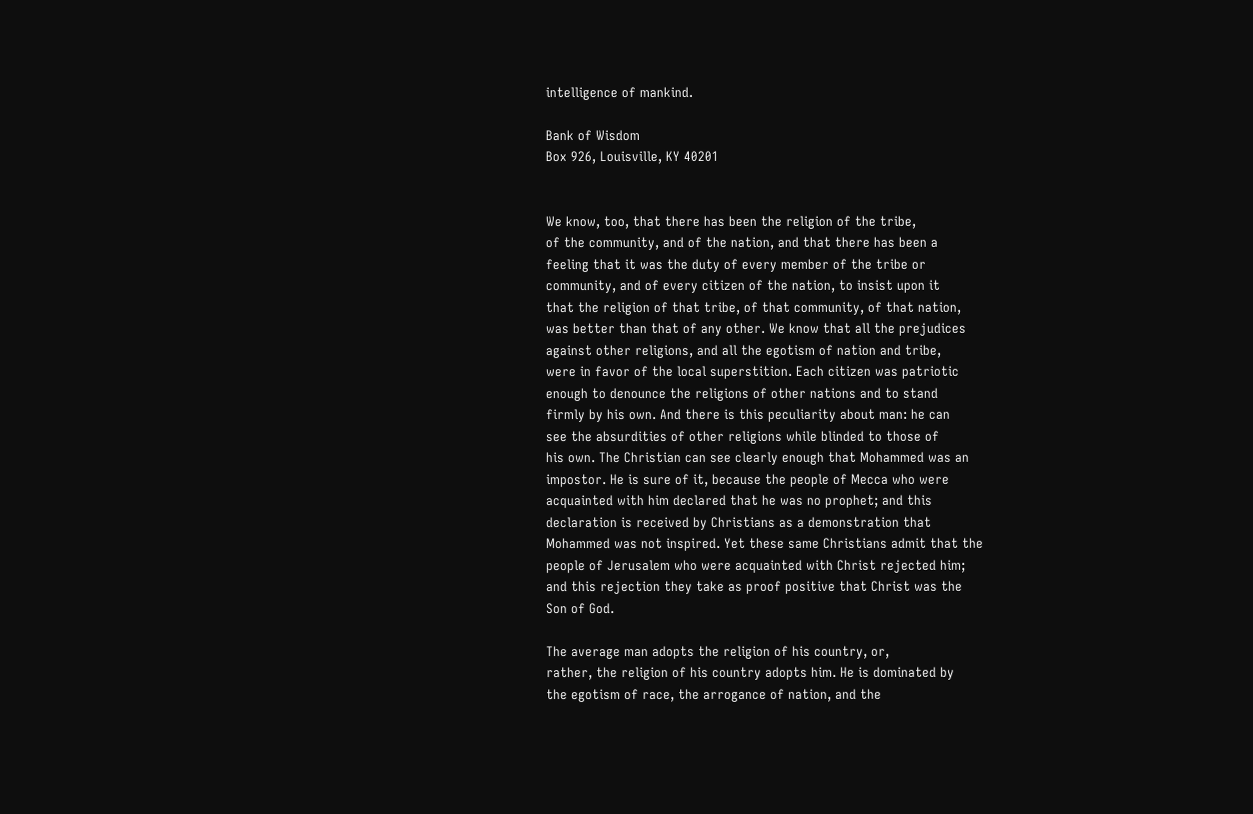intelligence of mankind.

Bank of Wisdom
Box 926, Louisville, KY 40201


We know, too, that there has been the religion of the tribe,
of the community, and of the nation, and that there has been a
feeling that it was the duty of every member of the tribe or
community, and of every citizen of the nation, to insist upon it
that the religion of that tribe, of that community, of that nation,
was better than that of any other. We know that all the prejudices
against other religions, and all the egotism of nation and tribe,
were in favor of the local superstition. Each citizen was patriotic
enough to denounce the religions of other nations and to stand
firmly by his own. And there is this peculiarity about man: he can
see the absurdities of other religions while blinded to those of
his own. The Christian can see clearly enough that Mohammed was an
impostor. He is sure of it, because the people of Mecca who were
acquainted with him declared that he was no prophet; and this
declaration is received by Christians as a demonstration that
Mohammed was not inspired. Yet these same Christians admit that the
people of Jerusalem who were acquainted with Christ rejected him;
and this rejection they take as proof positive that Christ was the
Son of God.

The average man adopts the religion of his country, or,
rather, the religion of his country adopts him. He is dominated by
the egotism of race, the arrogance of nation, and the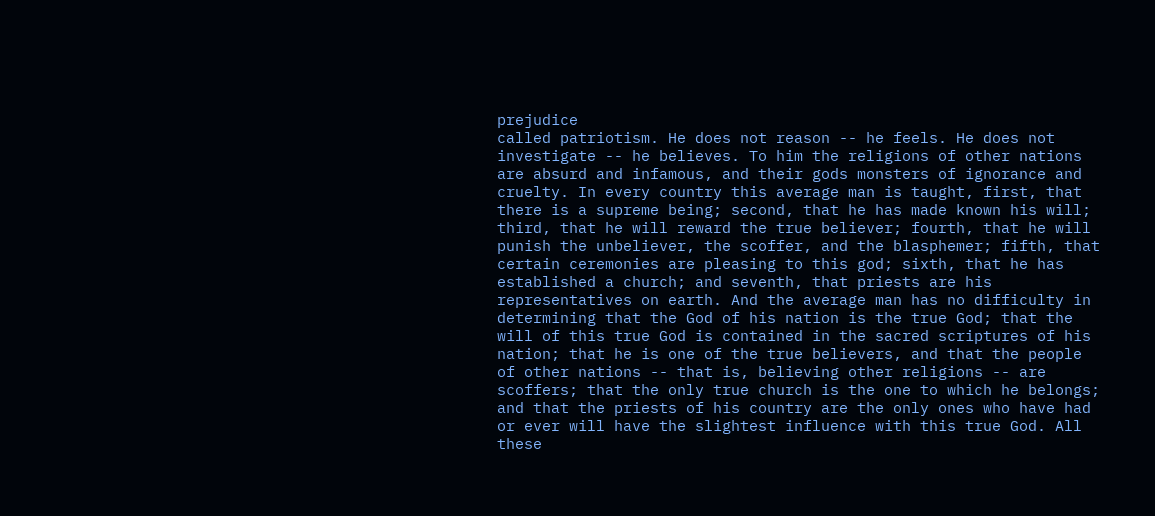prejudice
called patriotism. He does not reason -- he feels. He does not
investigate -- he believes. To him the religions of other nations
are absurd and infamous, and their gods monsters of ignorance and
cruelty. In every country this average man is taught, first, that
there is a supreme being; second, that he has made known his will;
third, that he will reward the true believer; fourth, that he will
punish the unbeliever, the scoffer, and the blasphemer; fifth, that
certain ceremonies are pleasing to this god; sixth, that he has
established a church; and seventh, that priests are his
representatives on earth. And the average man has no difficulty in
determining that the God of his nation is the true God; that the
will of this true God is contained in the sacred scriptures of his
nation; that he is one of the true believers, and that the people
of other nations -- that is, believing other religions -- are
scoffers; that the only true church is the one to which he belongs;
and that the priests of his country are the only ones who have had
or ever will have the slightest influence with this true God. All
these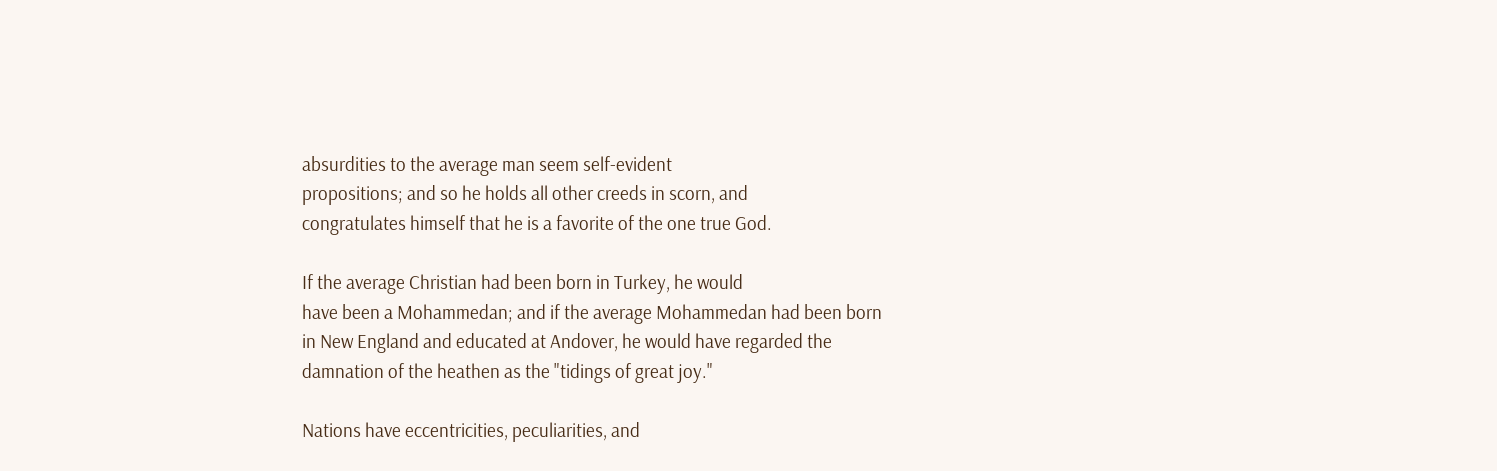absurdities to the average man seem self-evident
propositions; and so he holds all other creeds in scorn, and
congratulates himself that he is a favorite of the one true God.

If the average Christian had been born in Turkey, he would
have been a Mohammedan; and if the average Mohammedan had been born
in New England and educated at Andover, he would have regarded the
damnation of the heathen as the "tidings of great joy."

Nations have eccentricities, peculiarities, and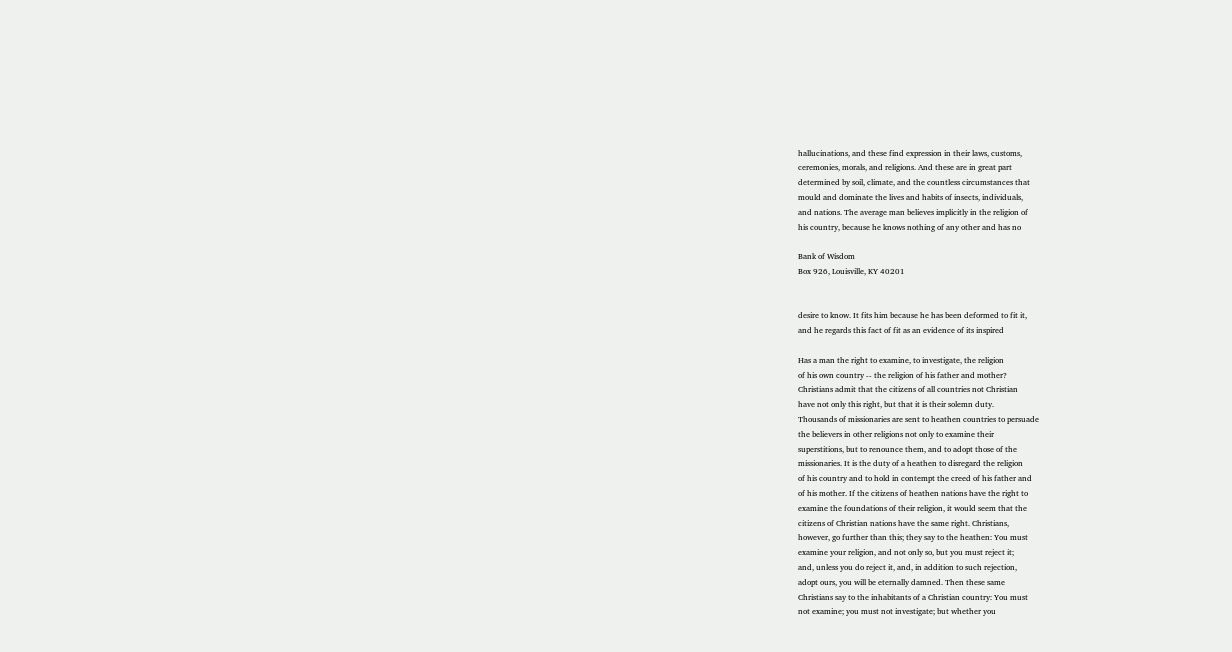hallucinations, and these find expression in their laws, customs,
ceremonies, morals, and religions. And these are in great part
determined by soil, climate, and the countless circumstances that
mould and dominate the lives and habits of insects, individuals,
and nations. The average man believes implicitly in the religion of
his country, because he knows nothing of any other and has no

Bank of Wisdom
Box 926, Louisville, KY 40201


desire to know. It fits him because he has been deformed to fit it,
and he regards this fact of fit as an evidence of its inspired

Has a man the right to examine, to investigate, the religion
of his own country -- the religion of his father and mother?
Christians admit that the citizens of all countries not Christian
have not only this right, but that it is their solemn duty.
Thousands of missionaries are sent to heathen countries to persuade
the believers in other religions not only to examine their
superstitions, but to renounce them, and to adopt those of the
missionaries. It is the duty of a heathen to disregard the religion
of his country and to hold in contempt the creed of his father and
of his mother. If the citizens of heathen nations have the right to
examine the foundations of their religion, it would seem that the
citizens of Christian nations have the same right. Christians,
however, go further than this; they say to the heathen: You must
examine your religion, and not only so, but you must reject it;
and, unless you do reject it, and, in addition to such rejection,
adopt ours, you will be eternally damned. Then these same
Christians say to the inhabitants of a Christian country: You must
not examine; you must not investigate; but whether you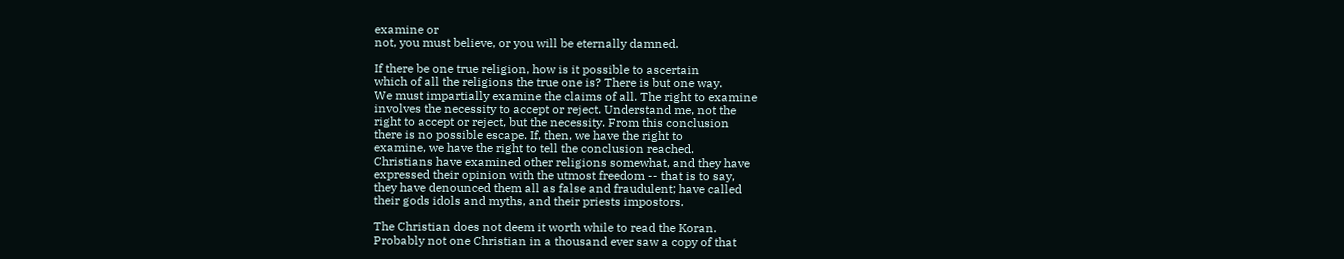examine or
not, you must believe, or you will be eternally damned.

If there be one true religion, how is it possible to ascertain
which of all the religions the true one is? There is but one way.
We must impartially examine the claims of all. The right to examine
involves the necessity to accept or reject. Understand me, not the
right to accept or reject, but the necessity. From this conclusion
there is no possible escape. If, then, we have the right to
examine, we have the right to tell the conclusion reached.
Christians have examined other religions somewhat, and they have
expressed their opinion with the utmost freedom -- that is to say,
they have denounced them all as false and fraudulent; have called
their gods idols and myths, and their priests impostors.

The Christian does not deem it worth while to read the Koran.
Probably not one Christian in a thousand ever saw a copy of that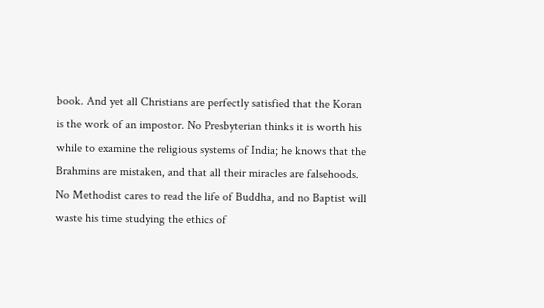book. And yet all Christians are perfectly satisfied that the Koran
is the work of an impostor. No Presbyterian thinks it is worth his
while to examine the religious systems of India; he knows that the
Brahmins are mistaken, and that all their miracles are falsehoods.
No Methodist cares to read the life of Buddha, and no Baptist will
waste his time studying the ethics of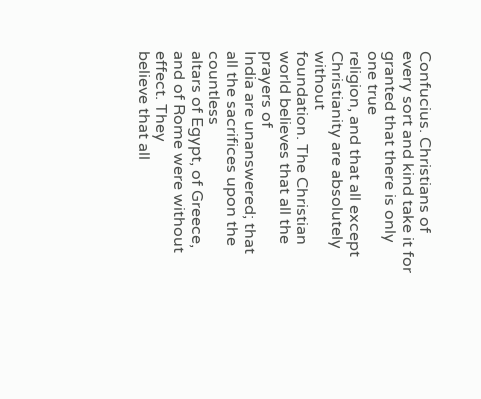Confucius. Christians of
every sort and kind take it for granted that there is only one true
religion, and that all except Christianity are absolutely without
foundation. The Christian world believes that all the prayers of
India are unanswered; that all the sacrifices upon the countless
altars of Egypt, of Greece, and of Rome were without effect. They
believe that all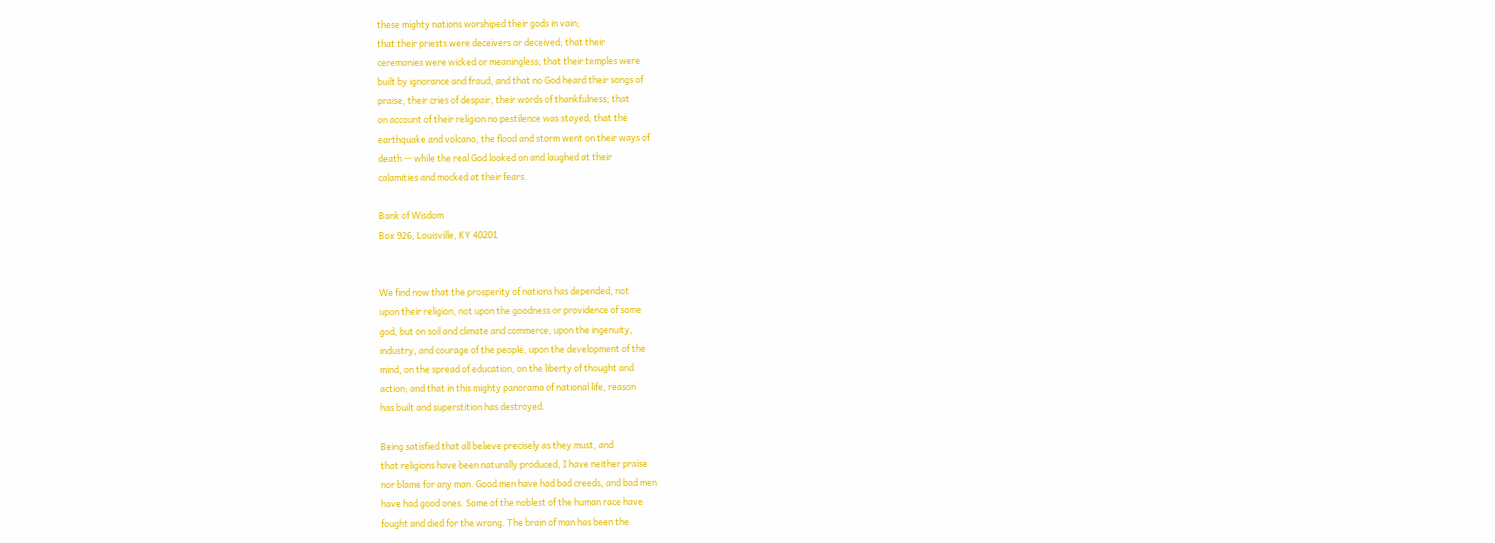these mighty nations worshiped their gods in vain;
that their priests were deceivers or deceived; that their
ceremonies were wicked or meaningless; that their temples were
built by ignorance and fraud, and that no God heard their songs of
praise, their cries of despair, their words of thankfulness; that
on account of their religion no pestilence was stayed; that the
earthquake and volcano, the flood and storm went on their ways of
death -- while the real God looked on and laughed at their
calamities and mocked at their fears.

Bank of Wisdom
Box 926, Louisville, KY 40201


We find now that the prosperity of nations has depended, not
upon their religion, not upon the goodness or providence of some
god, but on soil and climate and commerce, upon the ingenuity,
industry, and courage of the people, upon the development of the
mind, on the spread of education, on the liberty of thought and
action; and that in this mighty panorama of national life, reason
has built and superstition has destroyed.

Being satisfied that all believe precisely as they must, and
that religions have been naturally produced, I have neither praise
nor blame for any man. Good men have had bad creeds, and bad men
have had good ones. Some of the noblest of the human race have
fought and died for the wrong. The brain of man has been the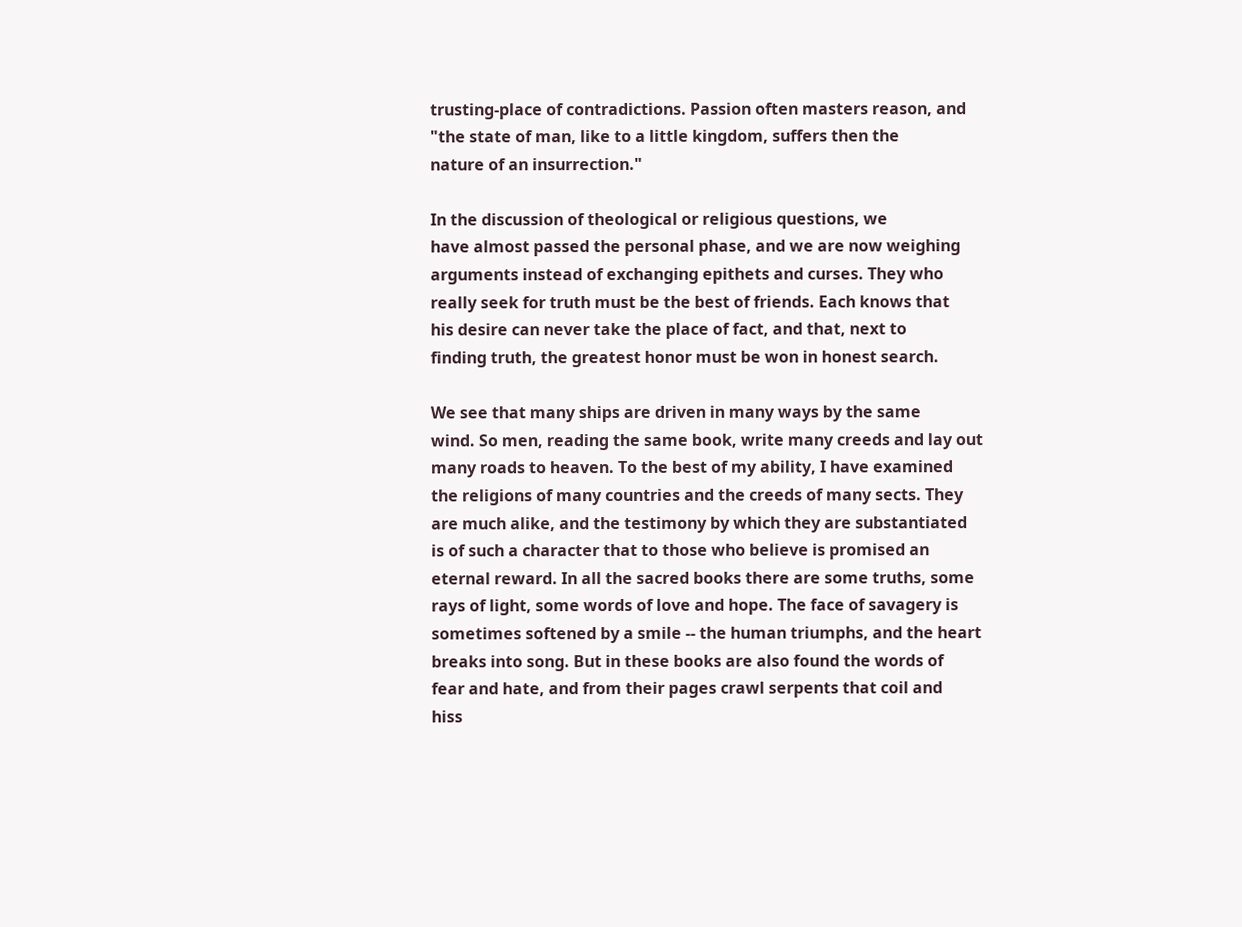trusting-place of contradictions. Passion often masters reason, and
"the state of man, like to a little kingdom, suffers then the
nature of an insurrection."

In the discussion of theological or religious questions, we
have almost passed the personal phase, and we are now weighing
arguments instead of exchanging epithets and curses. They who
really seek for truth must be the best of friends. Each knows that
his desire can never take the place of fact, and that, next to
finding truth, the greatest honor must be won in honest search.

We see that many ships are driven in many ways by the same
wind. So men, reading the same book, write many creeds and lay out
many roads to heaven. To the best of my ability, I have examined
the religions of many countries and the creeds of many sects. They
are much alike, and the testimony by which they are substantiated
is of such a character that to those who believe is promised an
eternal reward. In all the sacred books there are some truths, some
rays of light, some words of love and hope. The face of savagery is
sometimes softened by a smile -- the human triumphs, and the heart
breaks into song. But in these books are also found the words of
fear and hate, and from their pages crawl serpents that coil and
hiss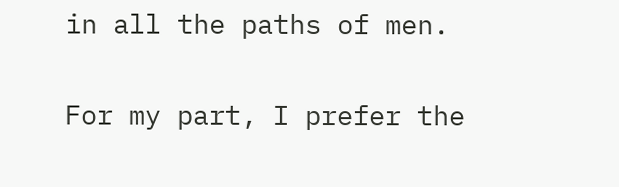in all the paths of men.

For my part, I prefer the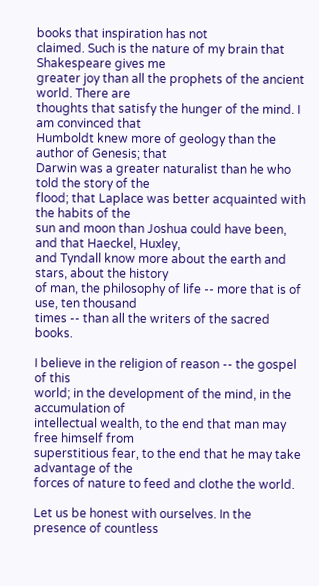books that inspiration has not
claimed. Such is the nature of my brain that Shakespeare gives me
greater joy than all the prophets of the ancient world. There are
thoughts that satisfy the hunger of the mind. I am convinced that
Humboldt knew more of geology than the author of Genesis; that
Darwin was a greater naturalist than he who told the story of the
flood; that Laplace was better acquainted with the habits of the
sun and moon than Joshua could have been, and that Haeckel, Huxley,
and Tyndall know more about the earth and stars, about the history
of man, the philosophy of life -- more that is of use, ten thousand
times -- than all the writers of the sacred books.

I believe in the religion of reason -- the gospel of this
world; in the development of the mind, in the accumulation of
intellectual wealth, to the end that man may free himself from
superstitious fear, to the end that he may take advantage of the
forces of nature to feed and clothe the world.

Let us be honest with ourselves. In the presence of countless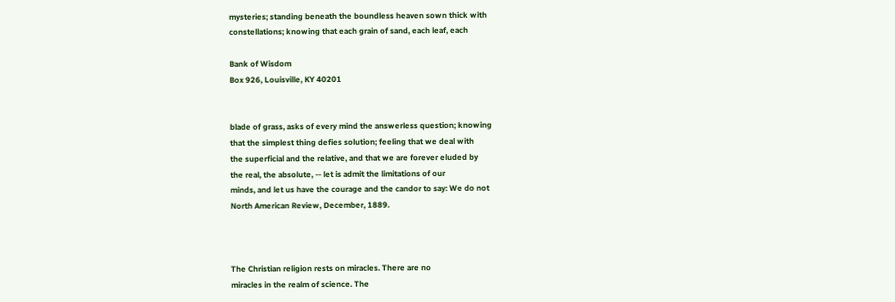mysteries; standing beneath the boundless heaven sown thick with
constellations; knowing that each grain of sand, each leaf, each

Bank of Wisdom
Box 926, Louisville, KY 40201


blade of grass, asks of every mind the answerless question; knowing
that the simplest thing defies solution; feeling that we deal with
the superficial and the relative, and that we are forever eluded by
the real, the absolute, -- let is admit the limitations of our
minds, and let us have the courage and the candor to say: We do not
North American Review, December, 1889.



The Christian religion rests on miracles. There are no
miracles in the realm of science. The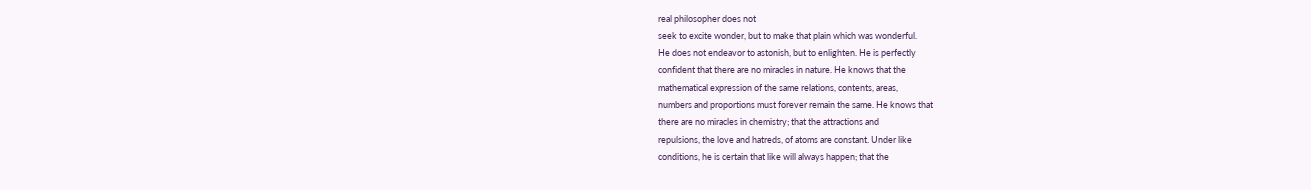real philosopher does not
seek to excite wonder, but to make that plain which was wonderful.
He does not endeavor to astonish, but to enlighten. He is perfectly
confident that there are no miracles in nature. He knows that the
mathematical expression of the same relations, contents, areas,
numbers and proportions must forever remain the same. He knows that
there are no miracles in chemistry; that the attractions and
repulsions, the love and hatreds, of atoms are constant. Under like
conditions, he is certain that like will always happen; that the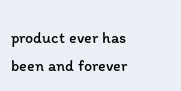product ever has been and forever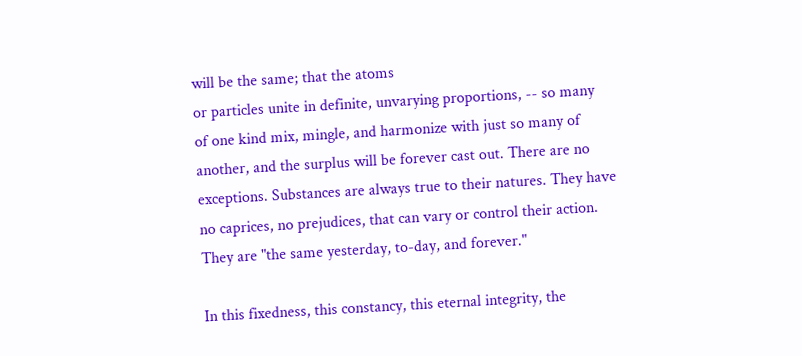will be the same; that the atoms
or particles unite in definite, unvarying proportions, -- so many
of one kind mix, mingle, and harmonize with just so many of
another, and the surplus will be forever cast out. There are no
exceptions. Substances are always true to their natures. They have
no caprices, no prejudices, that can vary or control their action.
They are "the same yesterday, to-day, and forever."

In this fixedness, this constancy, this eternal integrity, the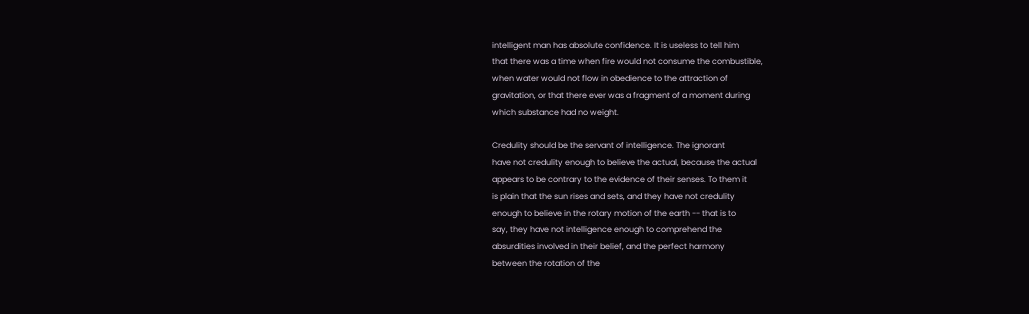intelligent man has absolute confidence. It is useless to tell him
that there was a time when fire would not consume the combustible,
when water would not flow in obedience to the attraction of
gravitation, or that there ever was a fragment of a moment during
which substance had no weight.

Credulity should be the servant of intelligence. The ignorant
have not credulity enough to believe the actual, because the actual
appears to be contrary to the evidence of their senses. To them it
is plain that the sun rises and sets, and they have not credulity
enough to believe in the rotary motion of the earth -- that is to
say, they have not intelligence enough to comprehend the
absurdities involved in their belief, and the perfect harmony
between the rotation of the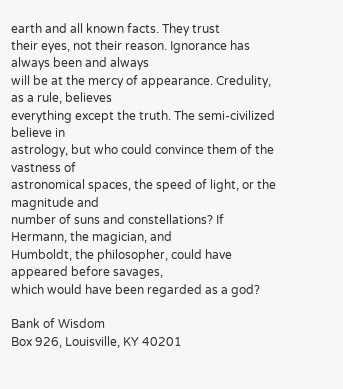earth and all known facts. They trust
their eyes, not their reason. Ignorance has always been and always
will be at the mercy of appearance. Credulity, as a rule, believes
everything except the truth. The semi-civilized believe in
astrology, but who could convince them of the vastness of
astronomical spaces, the speed of light, or the magnitude and
number of suns and constellations? If Hermann, the magician, and
Humboldt, the philosopher, could have appeared before savages,
which would have been regarded as a god?

Bank of Wisdom
Box 926, Louisville, KY 40201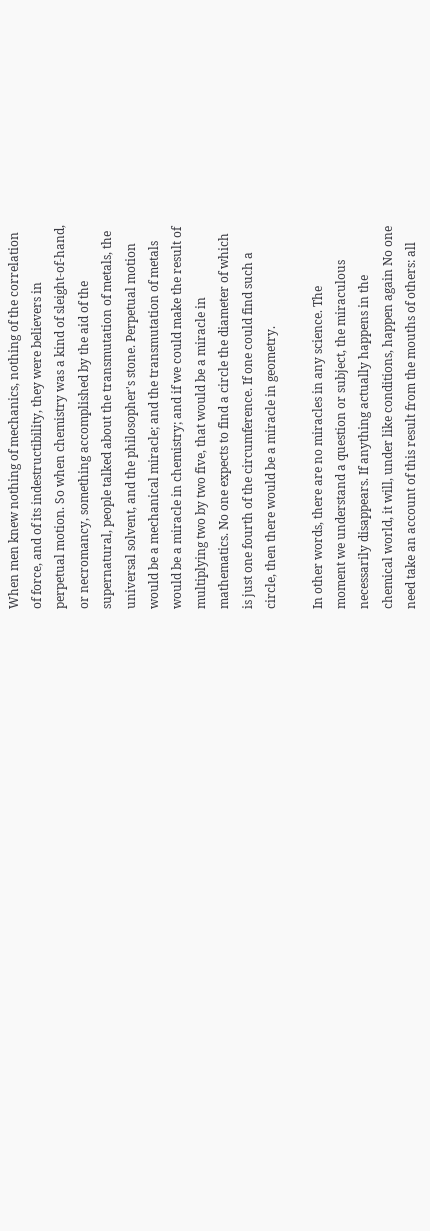When men knew nothing of mechanics, nothing of the correlation
of force, and of its indestructibility, they were believers in
perpetual motion. So when chemistry was a kind of sleight-of-hand,
or necromancy, something accomplished by the aid of the
supernatural, people talked about the transmutation of metals, the
universal solvent, and the philosopher's stone. Perpetual motion
would be a mechanical miracle; and the transmutation of metals
would be a miracle in chemistry; and if we could make the result of
multiplying two by two five, that would be a miracle in
mathematics. No one expects to find a circle the diameter of which
is just one fourth of the circumference. If one could find such a
circle, then there would be a miracle in geometry.

In other words, there are no miracles in any science. The
moment we understand a question or subject, the miraculous
necessarily disappears. If anything actually happens in the
chemical world, it will, under like conditions, happen again No one
need take an account of this result from the mouths of others: all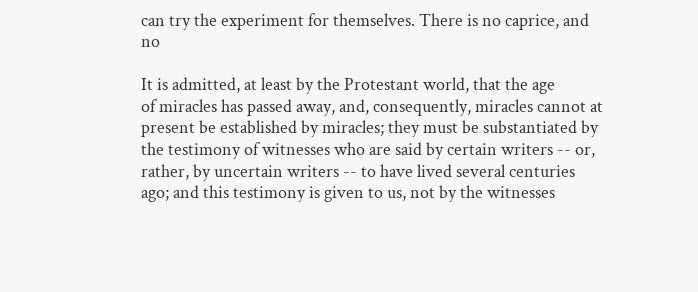can try the experiment for themselves. There is no caprice, and no

It is admitted, at least by the Protestant world, that the age
of miracles has passed away, and, consequently, miracles cannot at
present be established by miracles; they must be substantiated by
the testimony of witnesses who are said by certain writers -- or,
rather, by uncertain writers -- to have lived several centuries
ago; and this testimony is given to us, not by the witnesses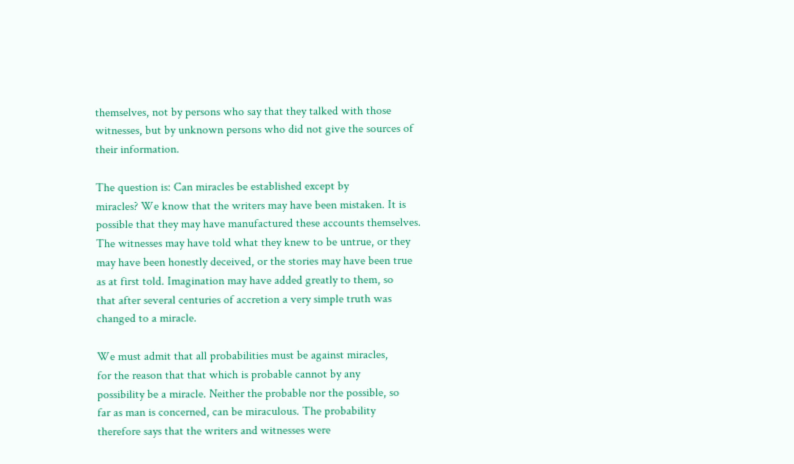themselves, not by persons who say that they talked with those
witnesses, but by unknown persons who did not give the sources of
their information.

The question is: Can miracles be established except by
miracles? We know that the writers may have been mistaken. It is
possible that they may have manufactured these accounts themselves.
The witnesses may have told what they knew to be untrue, or they
may have been honestly deceived, or the stories may have been true
as at first told. Imagination may have added greatly to them, so
that after several centuries of accretion a very simple truth was
changed to a miracle.

We must admit that all probabilities must be against miracles,
for the reason that that which is probable cannot by any
possibility be a miracle. Neither the probable nor the possible, so
far as man is concerned, can be miraculous. The probability
therefore says that the writers and witnesses were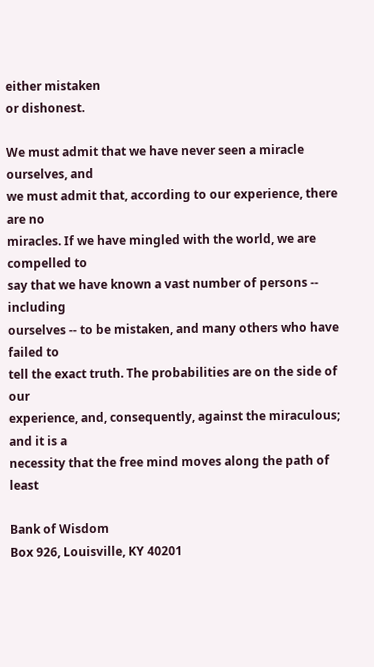either mistaken
or dishonest.

We must admit that we have never seen a miracle ourselves, and
we must admit that, according to our experience, there are no
miracles. If we have mingled with the world, we are compelled to
say that we have known a vast number of persons -- including
ourselves -- to be mistaken, and many others who have failed to
tell the exact truth. The probabilities are on the side of our
experience, and, consequently, against the miraculous; and it is a
necessity that the free mind moves along the path of least

Bank of Wisdom
Box 926, Louisville, KY 40201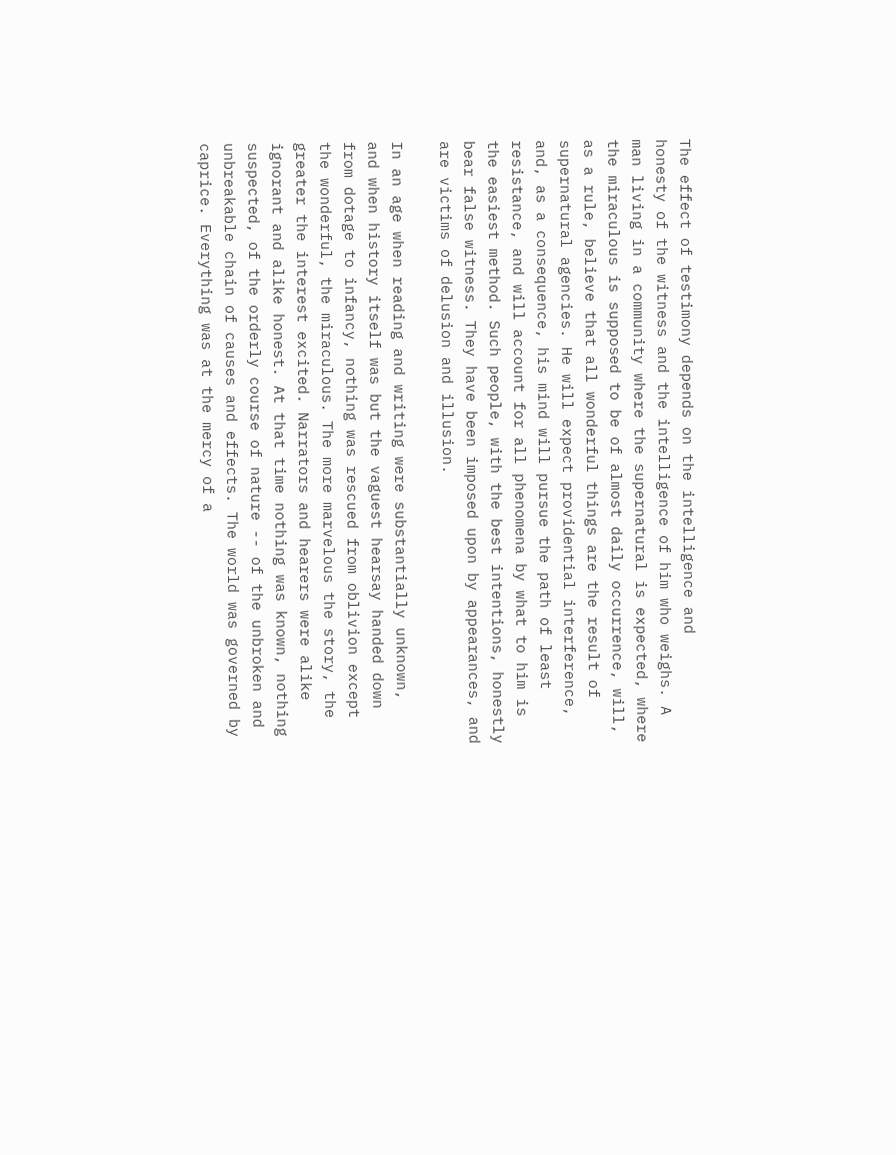The effect of testimony depends on the intelligence and
honesty of the witness and the intelligence of him who weighs. A
man living in a community where the supernatural is expected, where
the miraculous is supposed to be of almost daily occurrence, will,
as a rule, believe that all wonderful things are the result of
supernatural agencies. He will expect providential interference,
and, as a consequence, his mind will pursue the path of least
resistance, and will account for all phenomena by what to him is
the easiest method. Such people, with the best intentions, honestly
bear false witness. They have been imposed upon by appearances, and
are victims of delusion and illusion.

In an age when reading and writing were substantially unknown,
and when history itself was but the vaguest hearsay handed down
from dotage to infancy, nothing was rescued from oblivion except
the wonderful, the miraculous. The more marvelous the story, the
greater the interest excited. Narrators and hearers were alike
ignorant and alike honest. At that time nothing was known, nothing
suspected, of the orderly course of nature -- of the unbroken and
unbreakable chain of causes and effects. The world was governed by
caprice. Everything was at the mercy of a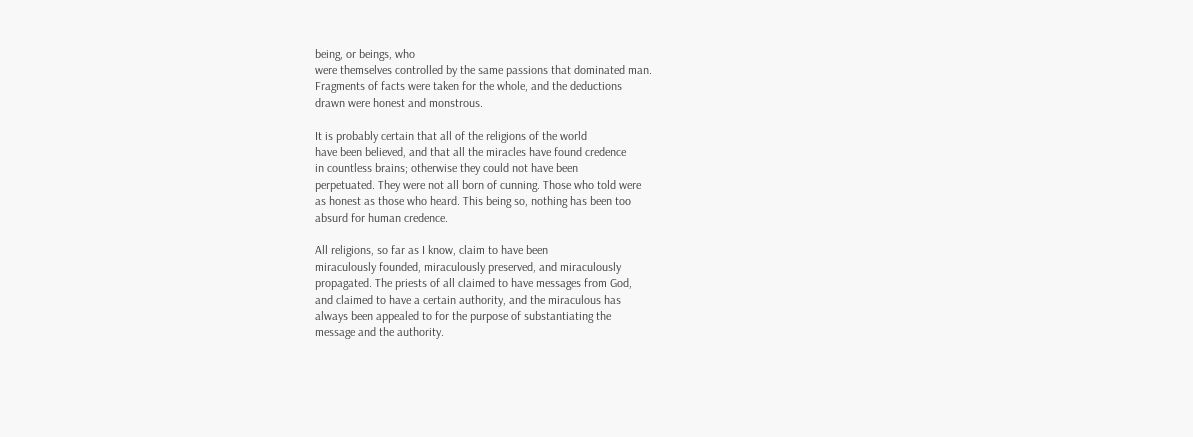being, or beings, who
were themselves controlled by the same passions that dominated man.
Fragments of facts were taken for the whole, and the deductions
drawn were honest and monstrous.

It is probably certain that all of the religions of the world
have been believed, and that all the miracles have found credence
in countless brains; otherwise they could not have been
perpetuated. They were not all born of cunning. Those who told were
as honest as those who heard. This being so, nothing has been too
absurd for human credence.

All religions, so far as I know, claim to have been
miraculously founded, miraculously preserved, and miraculously
propagated. The priests of all claimed to have messages from God,
and claimed to have a certain authority, and the miraculous has
always been appealed to for the purpose of substantiating the
message and the authority.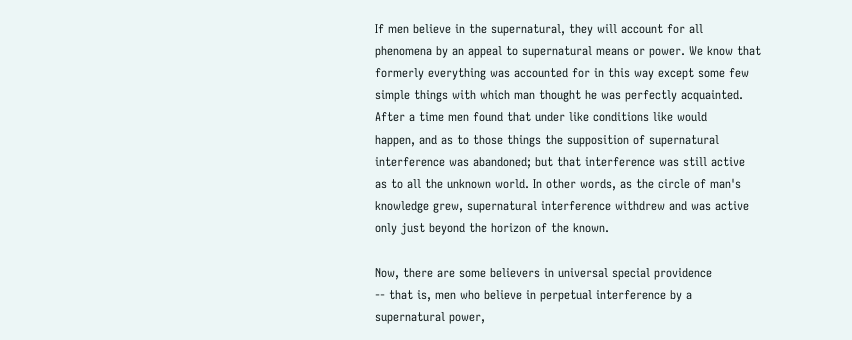If men believe in the supernatural, they will account for all
phenomena by an appeal to supernatural means or power. We know that
formerly everything was accounted for in this way except some few
simple things with which man thought he was perfectly acquainted.
After a time men found that under like conditions like would
happen, and as to those things the supposition of supernatural
interference was abandoned; but that interference was still active
as to all the unknown world. In other words, as the circle of man's
knowledge grew, supernatural interference withdrew and was active
only just beyond the horizon of the known.

Now, there are some believers in universal special providence
-- that is, men who believe in perpetual interference by a
supernatural power,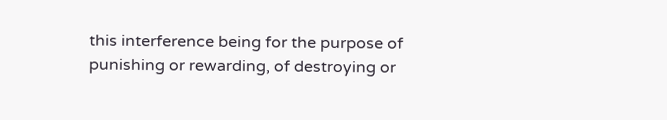this interference being for the purpose of
punishing or rewarding, of destroying or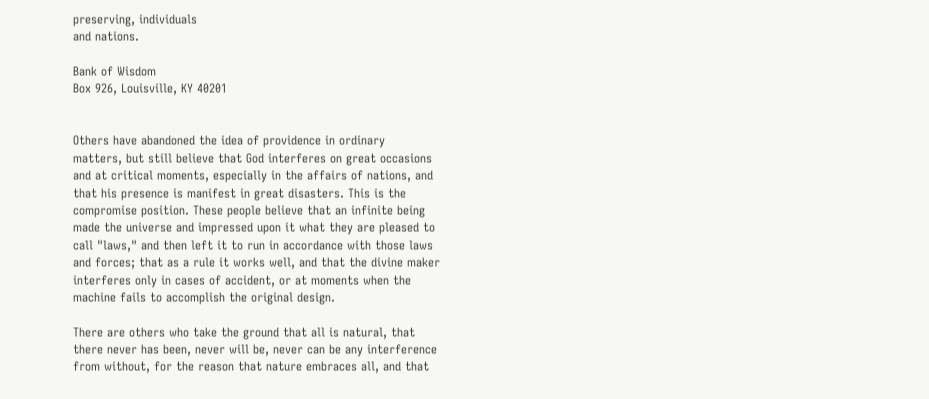preserving, individuals
and nations.

Bank of Wisdom
Box 926, Louisville, KY 40201


Others have abandoned the idea of providence in ordinary
matters, but still believe that God interferes on great occasions
and at critical moments, especially in the affairs of nations, and
that his presence is manifest in great disasters. This is the
compromise position. These people believe that an infinite being
made the universe and impressed upon it what they are pleased to
call "laws," and then left it to run in accordance with those laws
and forces; that as a rule it works well, and that the divine maker
interferes only in cases of accident, or at moments when the
machine fails to accomplish the original design.

There are others who take the ground that all is natural, that
there never has been, never will be, never can be any interference
from without, for the reason that nature embraces all, and that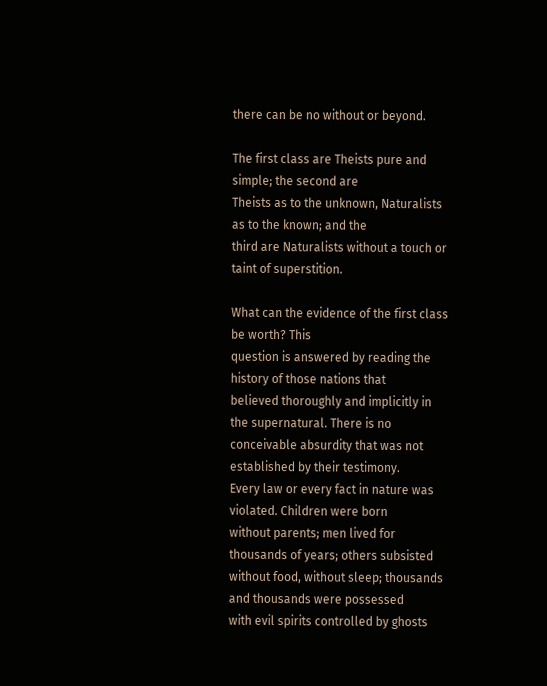there can be no without or beyond.

The first class are Theists pure and simple; the second are
Theists as to the unknown, Naturalists as to the known; and the
third are Naturalists without a touch or taint of superstition.

What can the evidence of the first class be worth? This
question is answered by reading the history of those nations that
believed thoroughly and implicitly in the supernatural. There is no
conceivable absurdity that was not established by their testimony.
Every law or every fact in nature was violated. Children were born
without parents; men lived for thousands of years; others subsisted
without food, without sleep; thousands and thousands were possessed
with evil spirits controlled by ghosts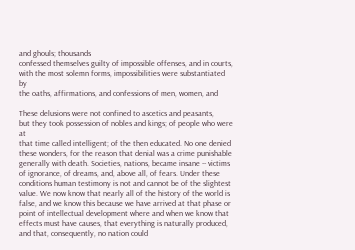and ghouls; thousands
confessed themselves guilty of impossible offenses, and in courts,
with the most solemn forms, impossibilities were substantiated by
the oaths, affirmations, and confessions of men, women, and

These delusions were not confined to ascetics and peasants,
but they took possession of nobles and kings; of people who were at
that time called intelligent; of the then educated. No one denied
these wonders, for the reason that denial was a crime punishable
generally with death. Societies, nations, became insane -- victims
of ignorance, of dreams, and, above all, of fears. Under these
conditions human testimony is not and cannot be of the slightest
value. We now know that nearly all of the history of the world is
false, and we know this because we have arrived at that phase or
point of intellectual development where and when we know that
effects must have causes, that everything is naturally produced,
and that, consequently, no nation could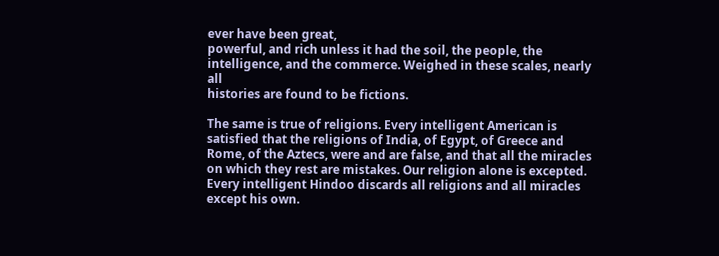ever have been great,
powerful, and rich unless it had the soil, the people, the
intelligence, and the commerce. Weighed in these scales, nearly all
histories are found to be fictions.

The same is true of religions. Every intelligent American is
satisfied that the religions of India, of Egypt, of Greece and
Rome, of the Aztecs, were and are false, and that all the miracles
on which they rest are mistakes. Our religion alone is excepted.
Every intelligent Hindoo discards all religions and all miracles
except his own.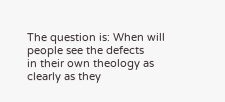The question is: When will people see the defects
in their own theology as clearly as they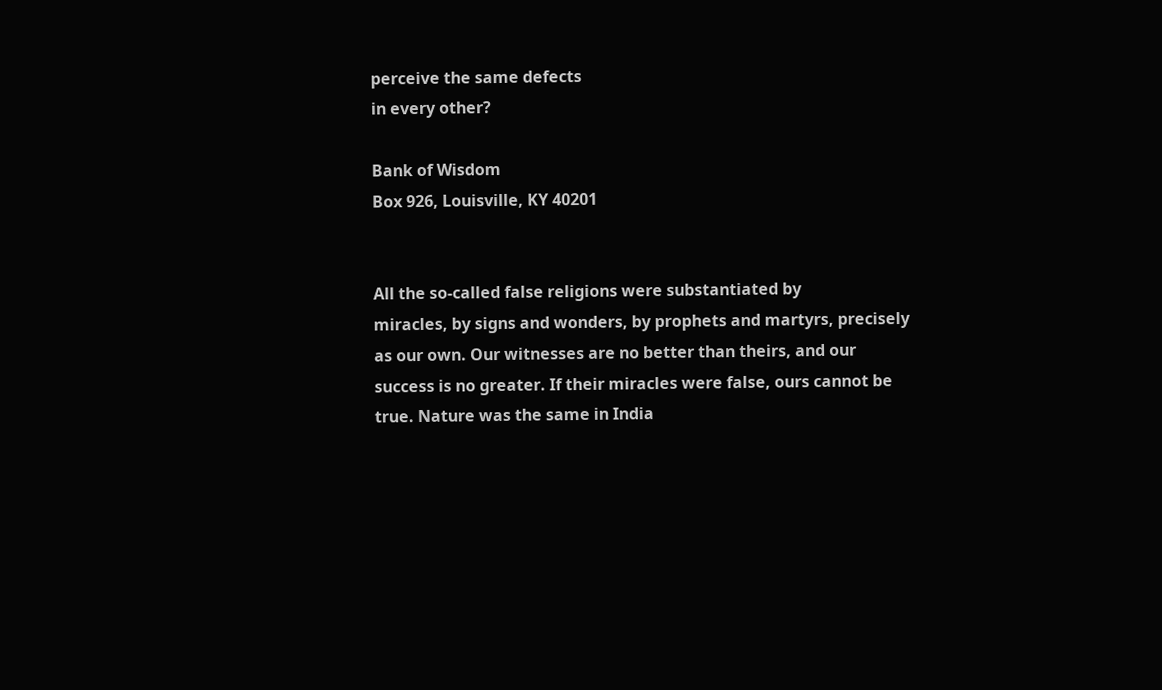perceive the same defects
in every other?

Bank of Wisdom
Box 926, Louisville, KY 40201


All the so-called false religions were substantiated by
miracles, by signs and wonders, by prophets and martyrs, precisely
as our own. Our witnesses are no better than theirs, and our
success is no greater. If their miracles were false, ours cannot be
true. Nature was the same in India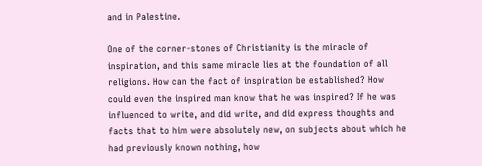and in Palestine.

One of the corner-stones of Christianity is the miracle of
inspiration, and this same miracle lies at the foundation of all
religions. How can the fact of inspiration be established? How
could even the inspired man know that he was inspired? If he was
influenced to write, and did write, and did express thoughts and
facts that to him were absolutely new, on subjects about which he
had previously known nothing, how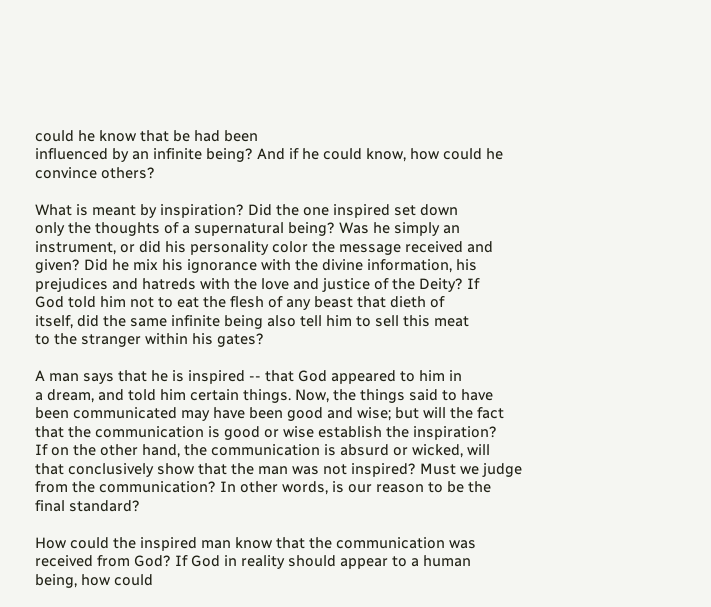could he know that be had been
influenced by an infinite being? And if he could know, how could he
convince others?

What is meant by inspiration? Did the one inspired set down
only the thoughts of a supernatural being? Was he simply an
instrument, or did his personality color the message received and
given? Did he mix his ignorance with the divine information, his
prejudices and hatreds with the love and justice of the Deity? If
God told him not to eat the flesh of any beast that dieth of
itself, did the same infinite being also tell him to sell this meat
to the stranger within his gates?

A man says that he is inspired -- that God appeared to him in
a dream, and told him certain things. Now, the things said to have
been communicated may have been good and wise; but will the fact
that the communication is good or wise establish the inspiration?
If on the other hand, the communication is absurd or wicked, will
that conclusively show that the man was not inspired? Must we judge
from the communication? In other words, is our reason to be the
final standard?

How could the inspired man know that the communication was
received from God? If God in reality should appear to a human
being, how could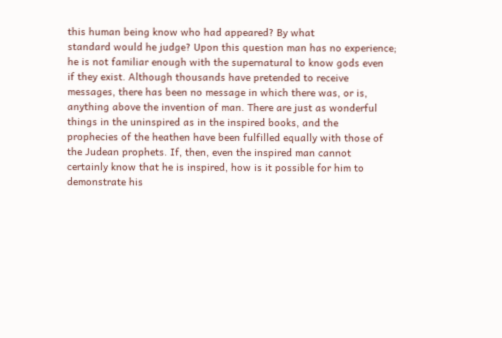this human being know who had appeared? By what
standard would he judge? Upon this question man has no experience;
he is not familiar enough with the supernatural to know gods even
if they exist. Although thousands have pretended to receive
messages, there has been no message in which there was, or is,
anything above the invention of man. There are just as wonderful
things in the uninspired as in the inspired books, and the
prophecies of the heathen have been fulfilled equally with those of
the Judean prophets. If, then, even the inspired man cannot
certainly know that he is inspired, how is it possible for him to
demonstrate his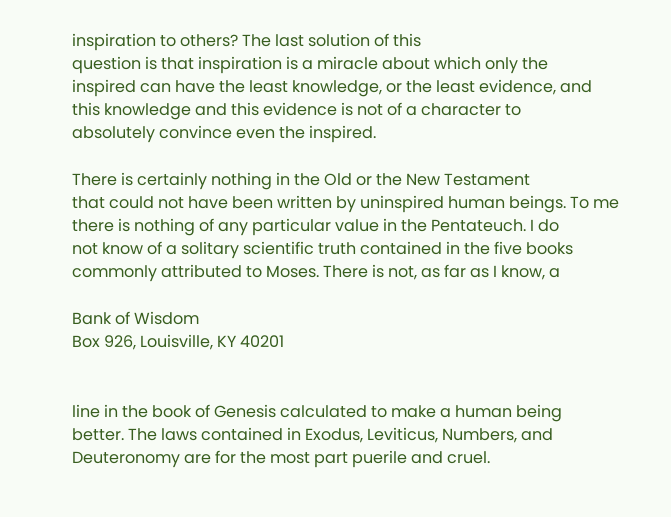inspiration to others? The last solution of this
question is that inspiration is a miracle about which only the
inspired can have the least knowledge, or the least evidence, and
this knowledge and this evidence is not of a character to
absolutely convince even the inspired.

There is certainly nothing in the Old or the New Testament
that could not have been written by uninspired human beings. To me
there is nothing of any particular value in the Pentateuch. I do
not know of a solitary scientific truth contained in the five books
commonly attributed to Moses. There is not, as far as I know, a

Bank of Wisdom
Box 926, Louisville, KY 40201


line in the book of Genesis calculated to make a human being
better. The laws contained in Exodus, Leviticus, Numbers, and
Deuteronomy are for the most part puerile and cruel.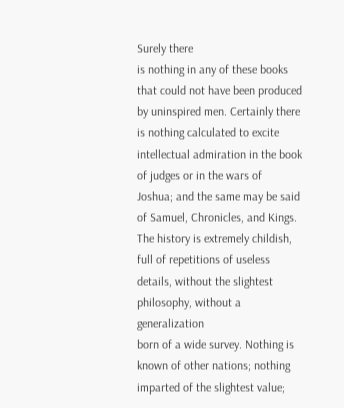Surely there
is nothing in any of these books that could not have been produced
by uninspired men. Certainly there is nothing calculated to excite
intellectual admiration in the book of judges or in the wars of
Joshua; and the same may be said of Samuel, Chronicles, and Kings.
The history is extremely childish, full of repetitions of useless
details, without the slightest philosophy, without a generalization
born of a wide survey. Nothing is known of other nations; nothing
imparted of the slightest value;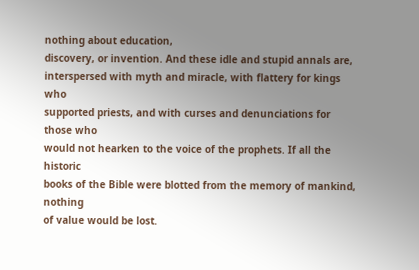nothing about education,
discovery, or invention. And these idle and stupid annals are,
interspersed with myth and miracle, with flattery for kings who
supported priests, and with curses and denunciations for those who
would not hearken to the voice of the prophets. If all the historic
books of the Bible were blotted from the memory of mankind, nothing
of value would be lost.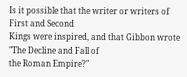Is it possible that the writer or writers of First and Second
Kings were inspired, and that Gibbon wrote "The Decline and Fall of
the Roman Empire?"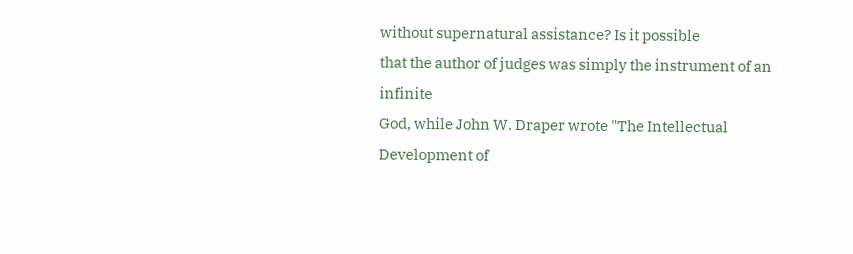without supernatural assistance? Is it possible
that the author of judges was simply the instrument of an infinite
God, while John W. Draper wrote "The Intellectual Development of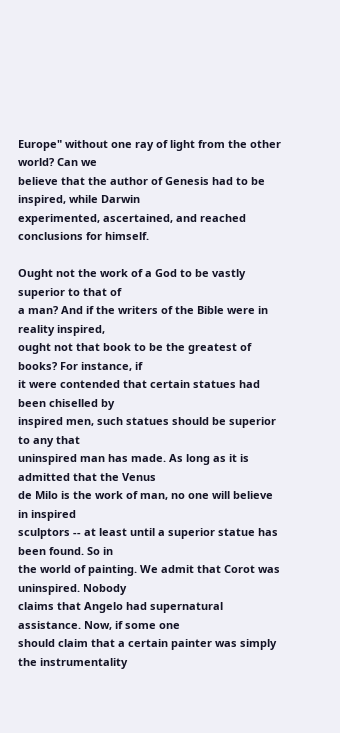Europe" without one ray of light from the other world? Can we
believe that the author of Genesis had to be inspired, while Darwin
experimented, ascertained, and reached conclusions for himself.

Ought not the work of a God to be vastly superior to that of
a man? And if the writers of the Bible were in reality inspired,
ought not that book to be the greatest of books? For instance, if
it were contended that certain statues had been chiselled by
inspired men, such statues should be superior to any that
uninspired man has made. As long as it is admitted that the Venus
de Milo is the work of man, no one will believe in inspired
sculptors -- at least until a superior statue has been found. So in
the world of painting. We admit that Corot was uninspired. Nobody
claims that Angelo had supernatural assistance. Now, if some one
should claim that a certain painter was simply the instrumentality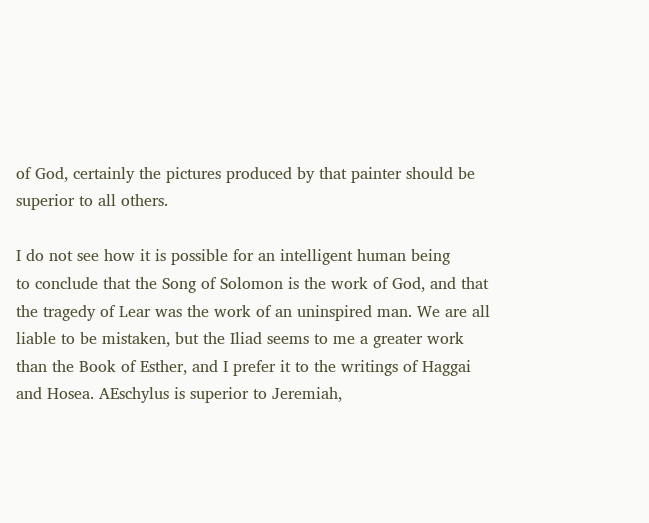of God, certainly the pictures produced by that painter should be
superior to all others.

I do not see how it is possible for an intelligent human being
to conclude that the Song of Solomon is the work of God, and that
the tragedy of Lear was the work of an uninspired man. We are all
liable to be mistaken, but the Iliad seems to me a greater work
than the Book of Esther, and I prefer it to the writings of Haggai
and Hosea. AEschylus is superior to Jeremiah,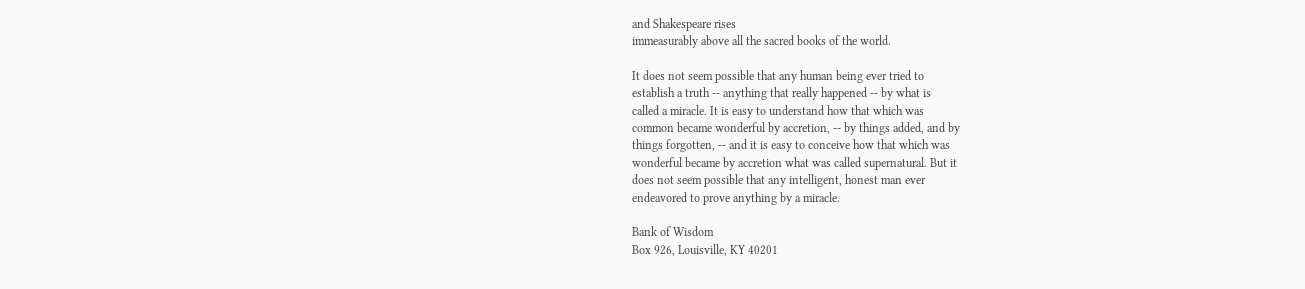and Shakespeare rises
immeasurably above all the sacred books of the world.

It does not seem possible that any human being ever tried to
establish a truth -- anything that really happened -- by what is
called a miracle. It is easy to understand how that which was
common became wonderful by accretion, -- by things added, and by
things forgotten, -- and it is easy to conceive how that which was
wonderful became by accretion what was called supernatural. But it
does not seem possible that any intelligent, honest man ever
endeavored to prove anything by a miracle.

Bank of Wisdom
Box 926, Louisville, KY 40201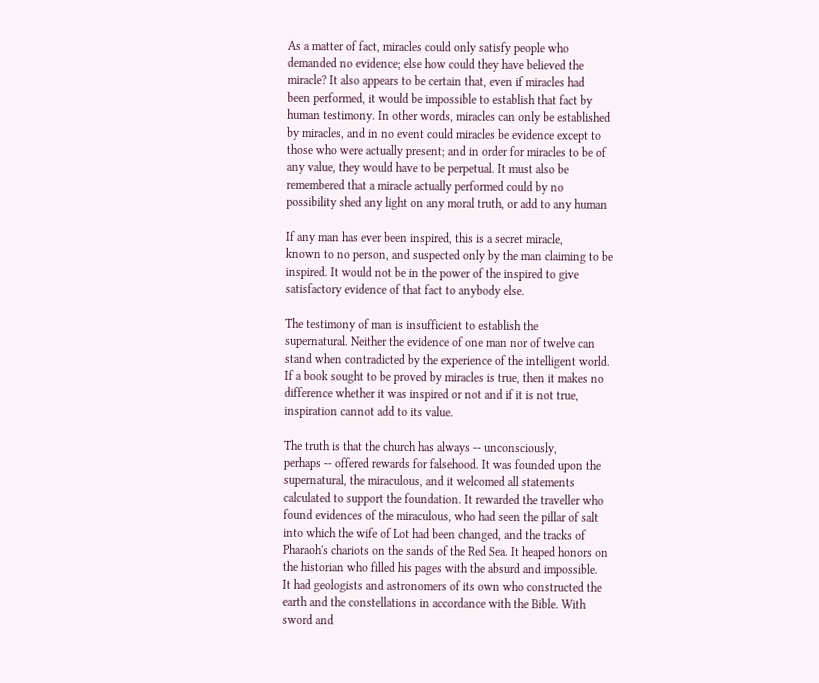As a matter of fact, miracles could only satisfy people who
demanded no evidence; else how could they have believed the
miracle? It also appears to be certain that, even if miracles had
been performed, it would be impossible to establish that fact by
human testimony. In other words, miracles can only be established
by miracles, and in no event could miracles be evidence except to
those who were actually present; and in order for miracles to be of
any value, they would have to be perpetual. It must also be
remembered that a miracle actually performed could by no
possibility shed any light on any moral truth, or add to any human

If any man has ever been inspired, this is a secret miracle,
known to no person, and suspected only by the man claiming to be
inspired. It would not be in the power of the inspired to give
satisfactory evidence of that fact to anybody else.

The testimony of man is insufficient to establish the
supernatural. Neither the evidence of one man nor of twelve can
stand when contradicted by the experience of the intelligent world.
If a book sought to be proved by miracles is true, then it makes no
difference whether it was inspired or not and if it is not true,
inspiration cannot add to its value.

The truth is that the church has always -- unconsciously,
perhaps -- offered rewards for falsehood. It was founded upon the
supernatural, the miraculous, and it welcomed all statements
calculated to support the foundation. It rewarded the traveller who
found evidences of the miraculous, who had seen the pillar of salt
into which the wife of Lot had been changed, and the tracks of
Pharaoh's chariots on the sands of the Red Sea. It heaped honors on
the historian who filled his pages with the absurd and impossible.
It had geologists and astronomers of its own who constructed the
earth and the constellations in accordance with the Bible. With
sword and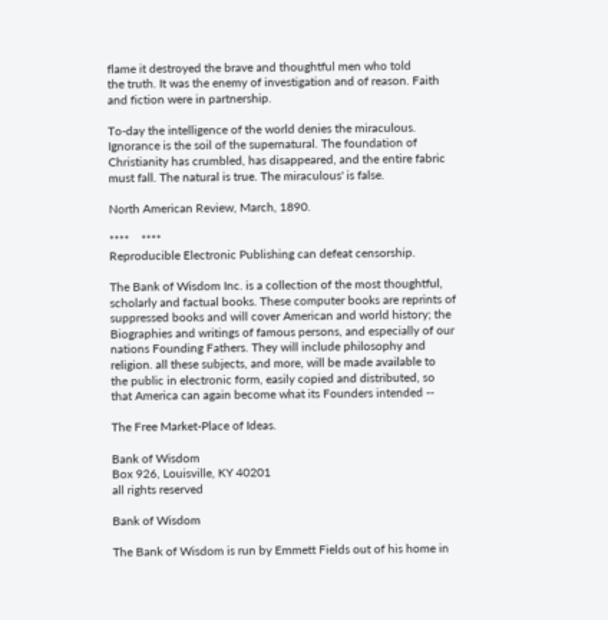flame it destroyed the brave and thoughtful men who told
the truth. It was the enemy of investigation and of reason. Faith
and fiction were in partnership.

To-day the intelligence of the world denies the miraculous.
Ignorance is the soil of the supernatural. The foundation of
Christianity has crumbled, has disappeared, and the entire fabric
must fall. The natural is true. The miraculous' is false.

North American Review, March, 1890.

****    ****
Reproducible Electronic Publishing can defeat censorship.

The Bank of Wisdom Inc. is a collection of the most thoughtful,
scholarly and factual books. These computer books are reprints of
suppressed books and will cover American and world history; the
Biographies and writings of famous persons, and especially of our
nations Founding Fathers. They will include philosophy and
religion. all these subjects, and more, will be made available to
the public in electronic form, easily copied and distributed, so
that America can again become what its Founders intended --

The Free Market-Place of Ideas.

Bank of Wisdom
Box 926, Louisville, KY 40201
all rights reserved

Bank of Wisdom

The Bank of Wisdom is run by Emmett Fields out of his home in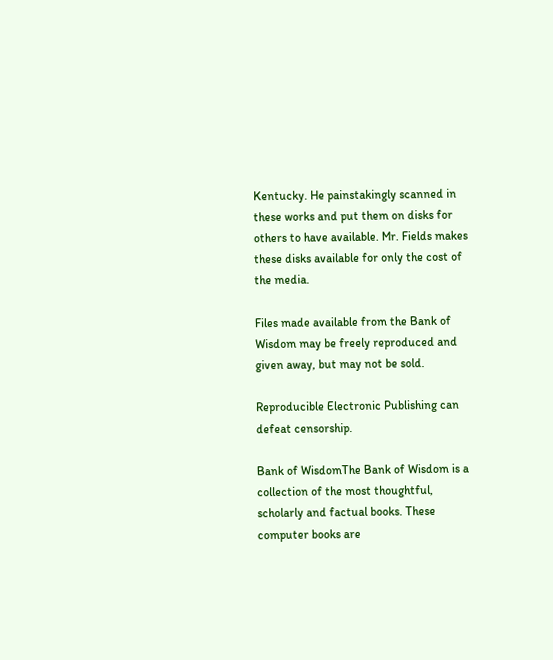Kentucky. He painstakingly scanned in these works and put them on disks for others to have available. Mr. Fields makes these disks available for only the cost of the media.

Files made available from the Bank of Wisdom may be freely reproduced and given away, but may not be sold.

Reproducible Electronic Publishing can defeat censorship.

Bank of WisdomThe Bank of Wisdom is a collection of the most thoughtful, scholarly and factual books. These computer books are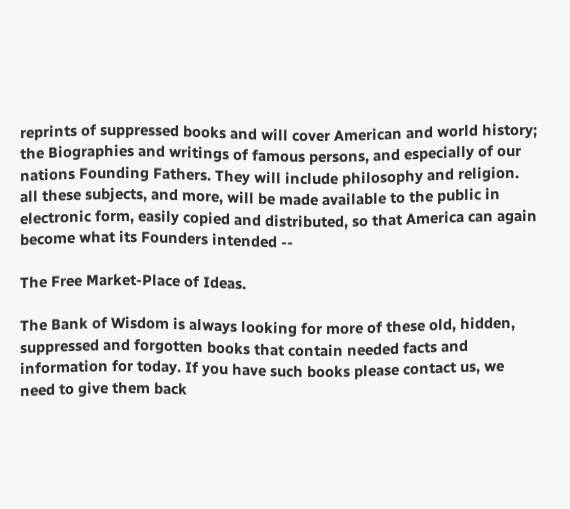reprints of suppressed books and will cover American and world history; the Biographies and writings of famous persons, and especially of our nations Founding Fathers. They will include philosophy and religion. all these subjects, and more, will be made available to the public in electronic form, easily copied and distributed, so that America can again become what its Founders intended --

The Free Market-Place of Ideas.

The Bank of Wisdom is always looking for more of these old, hidden, suppressed and forgotten books that contain needed facts and information for today. If you have such books please contact us, we need to give them back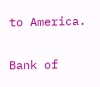to America.

Bank of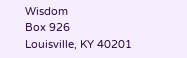Wisdom
Box 926
Louisville, KY 40201